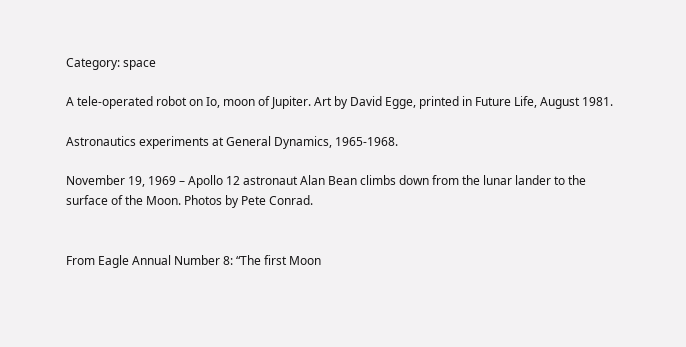Category: space

A tele-operated robot on Io, moon of Jupiter. Art by David Egge, printed in Future Life, August 1981.

Astronautics experiments at General Dynamics, 1965-1968.

November 19, 1969 – Apollo 12 astronaut Alan Bean climbs down from the lunar lander to the surface of the Moon. Photos by Pete Conrad.


From Eagle Annual Number 8: “The first Moon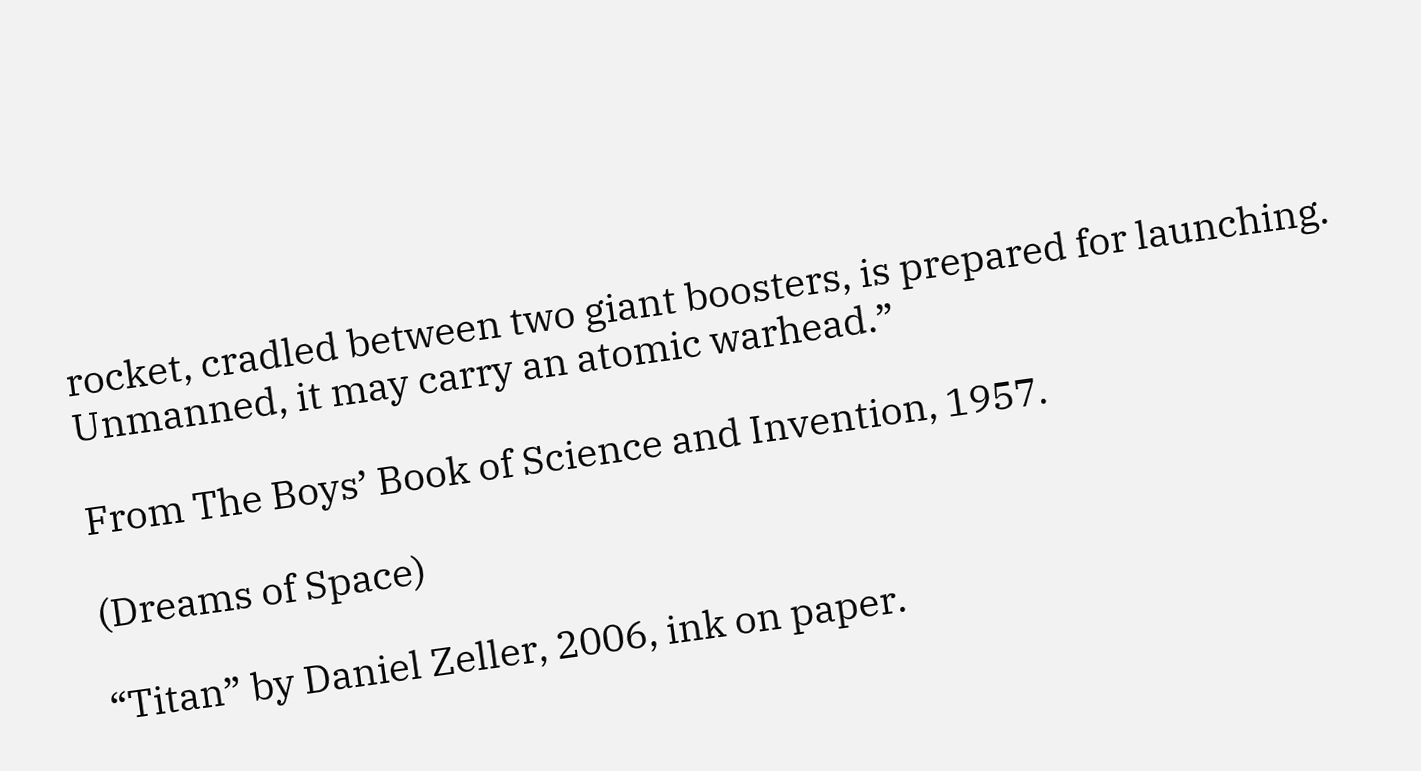rocket, cradled between two giant boosters, is prepared for launching. Unmanned, it may carry an atomic warhead.”

From The Boys’ Book of Science and Invention, 1957.

(Dreams of Space)

“Titan” by Daniel Zeller, 2006, ink on paper.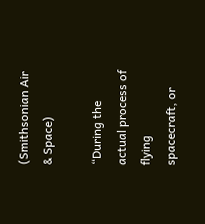(Smithsonian Air & Space)

“During the actual process of flying spacecraft, or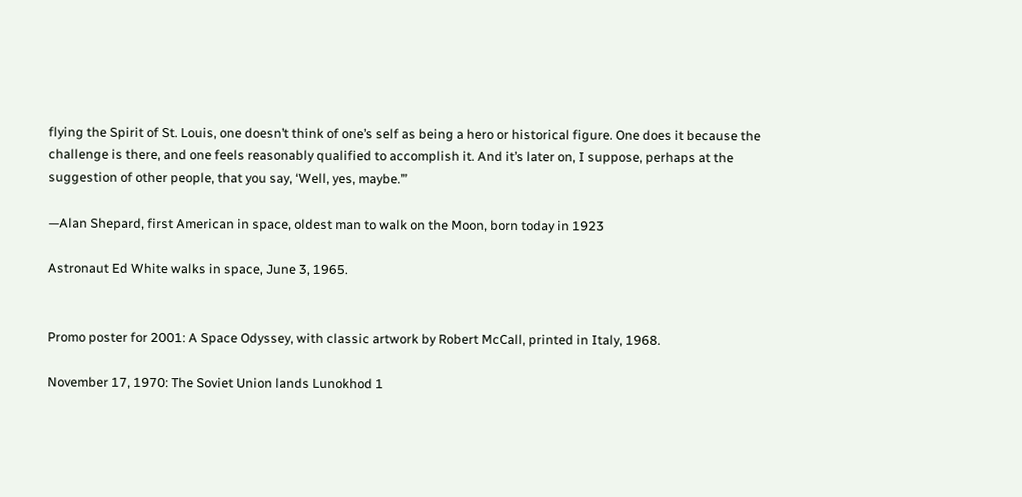flying the Spirit of St. Louis, one doesn’t think of one’s self as being a hero or historical figure. One does it because the challenge is there, and one feels reasonably qualified to accomplish it. And it’s later on, I suppose, perhaps at the suggestion of other people, that you say, ‘Well, yes, maybe.’”

—Alan Shepard, first American in space, oldest man to walk on the Moon, born today in 1923

Astronaut Ed White walks in space, June 3, 1965.


Promo poster for 2001: A Space Odyssey, with classic artwork by Robert McCall, printed in Italy, 1968.

November 17, 1970: The Soviet Union lands Lunokhod 1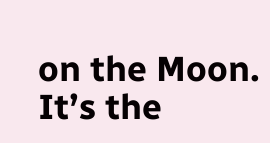on the Moon. It’s the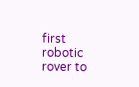first robotic rover to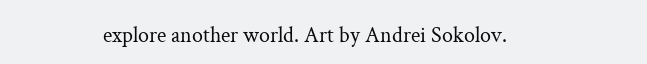explore another world. Art by Andrei Sokolov.